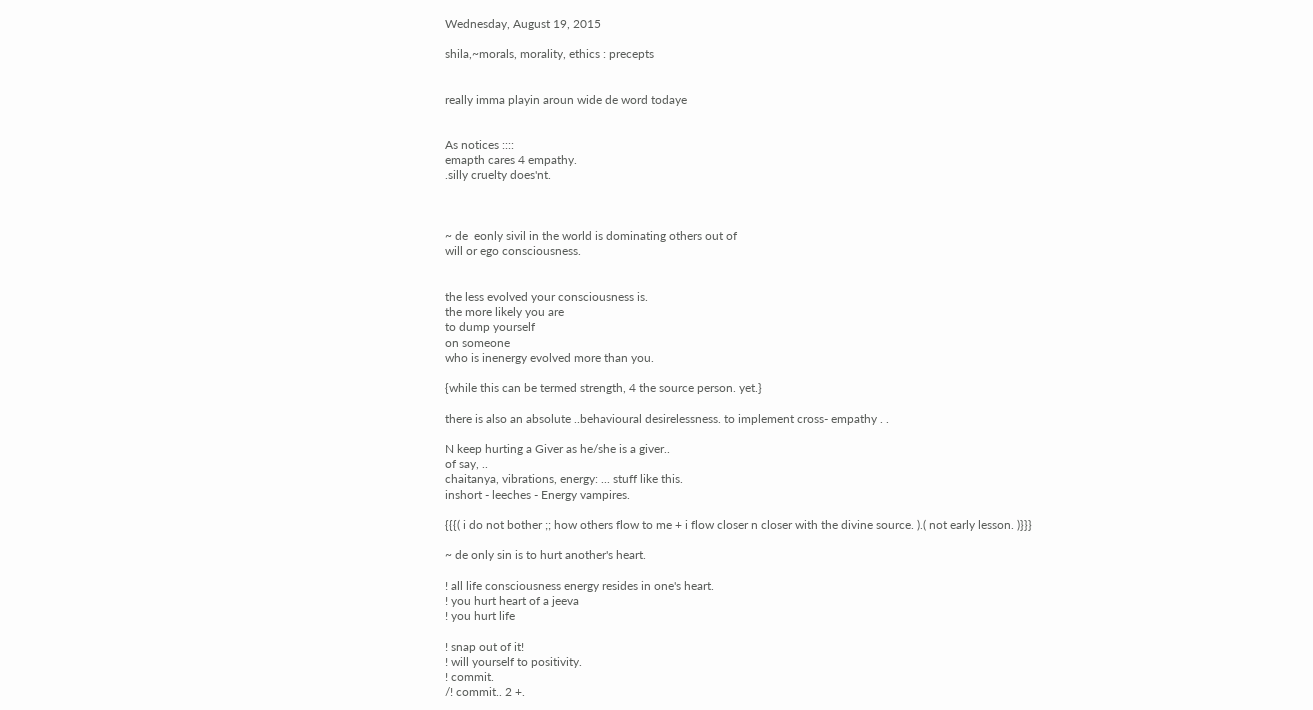Wednesday, August 19, 2015

shila,~morals, morality, ethics : precepts


really imma playin aroun wide de word todaye


As notices ::::
emapth cares 4 empathy.
.silly cruelty does'nt.



~ de  eonly sivil in the world is dominating others out of
will or ego consciousness.


the less evolved your consciousness is.
the more likely you are
to dump yourself
on someone
who is inenergy evolved more than you.

{while this can be termed strength, 4 the source person. yet.}

there is also an absolute ..behavioural desirelessness. to implement cross- empathy . .

N keep hurting a Giver as he/she is a giver..
of say, ..
chaitanya, vibrations, energy: ... stuff like this.
inshort - leeches - Energy vampires.

{{{( i do not bother ;; how others flow to me + i flow closer n closer with the divine source. ).( not early lesson. )}}}

~ de only sin is to hurt another's heart.

! all life consciousness energy resides in one's heart.
! you hurt heart of a jeeva
! you hurt life

! snap out of it!
! will yourself to positivity.
! commit.
/! commit.. 2 +.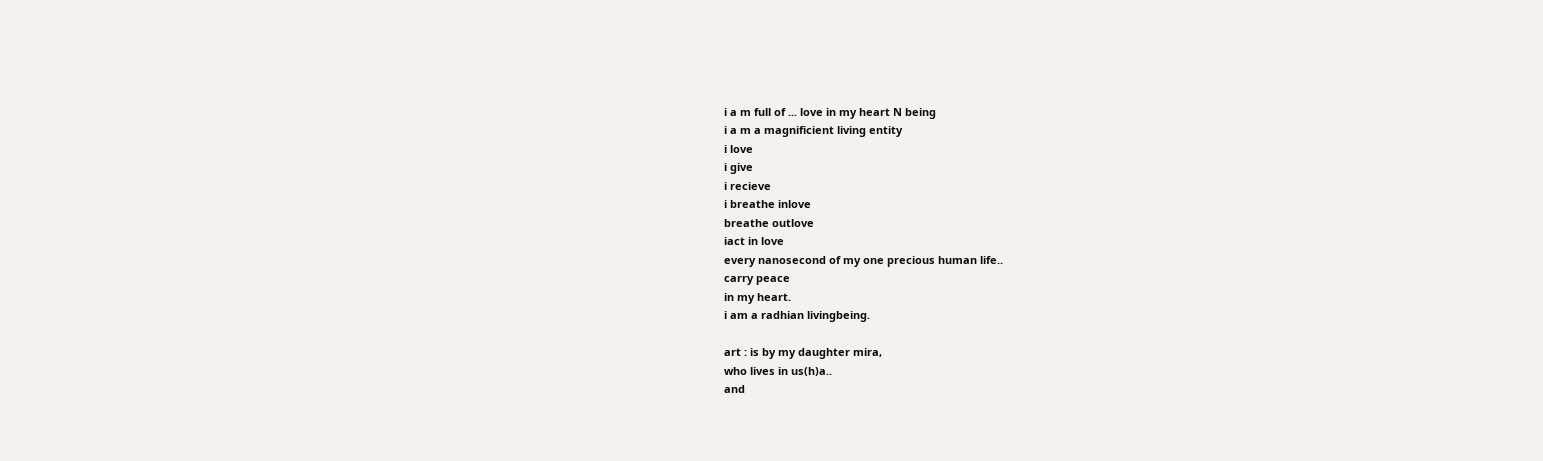i a m full of ... love in my heart N being
i a m a magnificient living entity
i love
i give
i recieve
i breathe inlove
breathe outlove
iact in love
every nanosecond of my one precious human life..
carry peace
in my heart.
i am a radhian livingbeing.

art : is by my daughter mira,
who lives in us(h)a..
and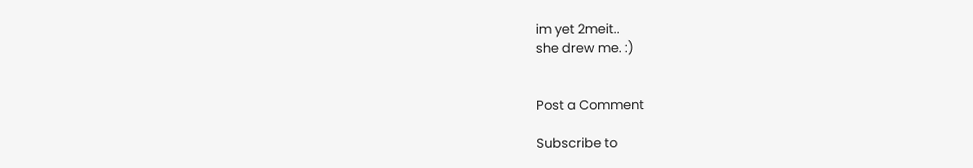im yet 2meit..
she drew me. :)


Post a Comment

Subscribe to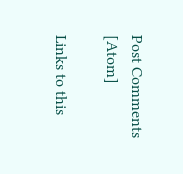Post Comments [Atom]

Links to this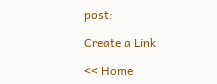post:

Create a Link

<< Home